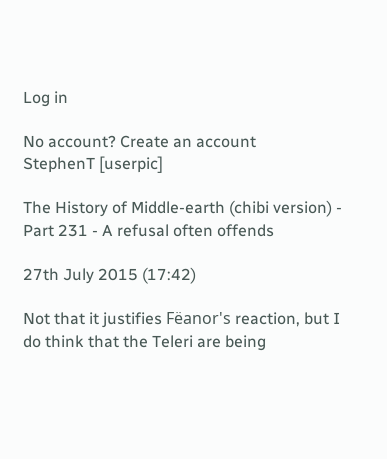Log in

No account? Create an account
StephenT [userpic]

The History of Middle-earth (chibi version) - Part 231 - A refusal often offends

27th July 2015 (17:42)

Not that it justifies Fëanor's reaction, but I do think that the Teleri are being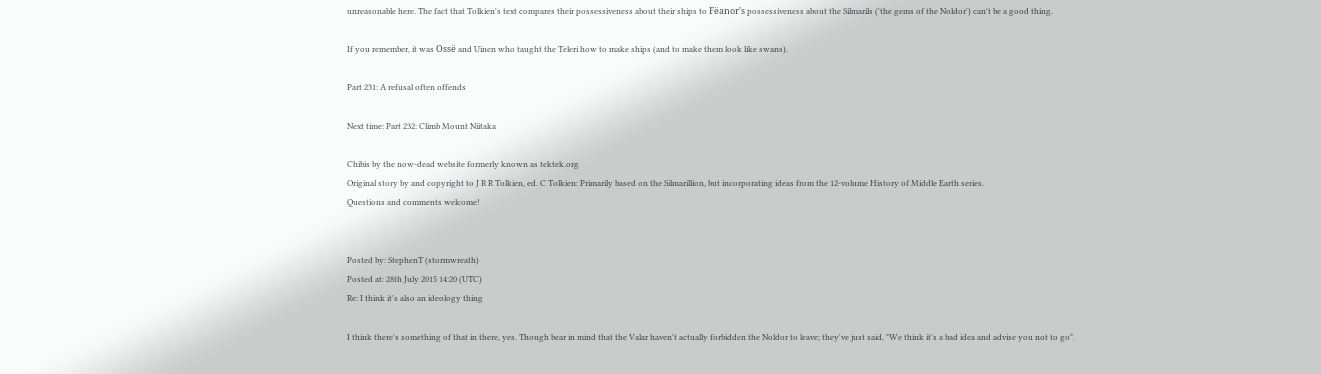unreasonable here. The fact that Tolkien's text compares their possessiveness about their ships to Fëanor's possessiveness about the Silmarils ('the gems of the Noldor') can't be a good thing.

If you remember, it was Ossë and Uinen who taught the Teleri how to make ships (and to make them look like swans).

Part 231: A refusal often offends

Next time: Part 232: Climb Mount Niitaka

Chibis by the now-dead website formerly known as tektek.org
Original story by and copyright to J R R Tolkien, ed. C Tolkien: Primarily based on the Silmarillion, but incorporating ideas from the 12-volume History of Middle Earth series.
Questions and comments welcome!


Posted by: StephenT (stormwreath)
Posted at: 28th July 2015 14:20 (UTC)
Re: I think it's also an ideology thing

I think there's something of that in there, yes. Though bear in mind that the Valar haven't actually forbidden the Noldor to leave; they've just said, "We think it's a bad idea and advise you not to go".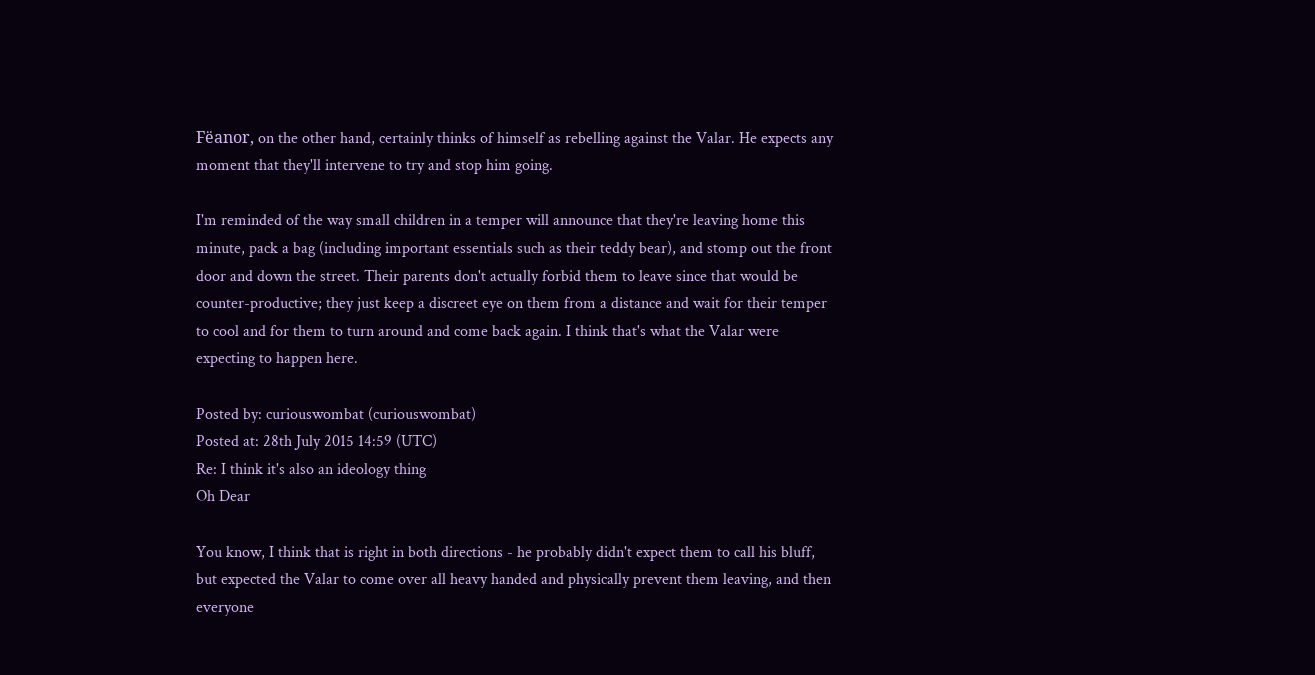Fëanor, on the other hand, certainly thinks of himself as rebelling against the Valar. He expects any moment that they'll intervene to try and stop him going.

I'm reminded of the way small children in a temper will announce that they're leaving home this minute, pack a bag (including important essentials such as their teddy bear), and stomp out the front door and down the street. Their parents don't actually forbid them to leave since that would be counter-productive; they just keep a discreet eye on them from a distance and wait for their temper to cool and for them to turn around and come back again. I think that's what the Valar were expecting to happen here.

Posted by: curiouswombat (curiouswombat)
Posted at: 28th July 2015 14:59 (UTC)
Re: I think it's also an ideology thing
Oh Dear

You know, I think that is right in both directions - he probably didn't expect them to call his bluff, but expected the Valar to come over all heavy handed and physically prevent them leaving, and then everyone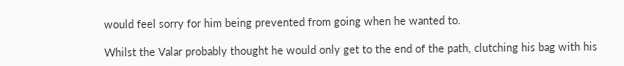would feel sorry for him being prevented from going when he wanted to.

Whilst the Valar probably thought he would only get to the end of the path, clutching his bag with his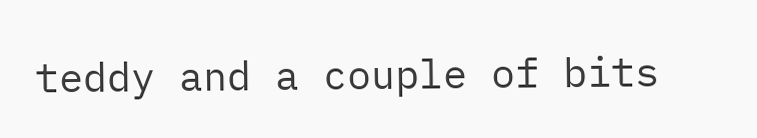teddy and a couple of bits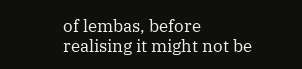of lembas, before realising it might not be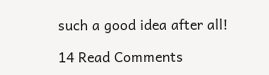such a good idea after all!

14 Read Comments